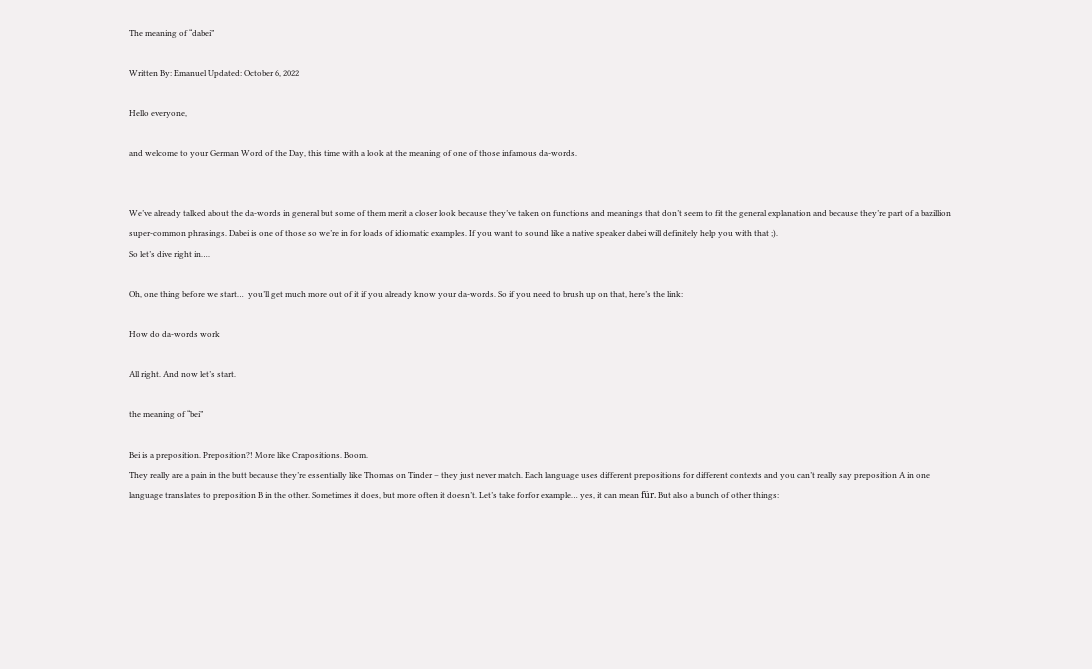The meaning of “dabei”

Written By: Emanuel Updated: October 6, 2022

Hello everyone,

and welcome to your German Word of the Day, this time with a look at the meaning of one of those infamous da-words.


We’ve already talked about the da-words in general but some of them merit a closer look because they’ve taken on functions and meanings that don’t seem to fit the general explanation and because they’re part of a bazillion super-common phrasings. Dabei is one of those so we’re in for loads of idiomatic examples. If you want to sound like a native speaker dabei will definitely help you with that ;).
So let’s dive right in….

Oh, one thing before we start…  you’ll get much more out of it if you already know your da-words. So if you need to brush up on that, here’s the link:

How do da-words work

All right. And now let’s start.

the meaning of “bei”

Bei is a preposition. Preposition?! More like Crapositions. Boom.
They really are a pain in the butt because they’re essentially like Thomas on Tinder – they just never match. Each language uses different prepositions for different contexts and you can’t really say preposition A in one language translates to preposition B in the other. Sometimes it does, but more often it doesn’t. Let’s take forfor example… yes, it can mean für. But also a bunch of other things: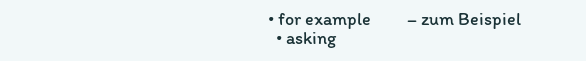• for example         – zum Beispiel
  • asking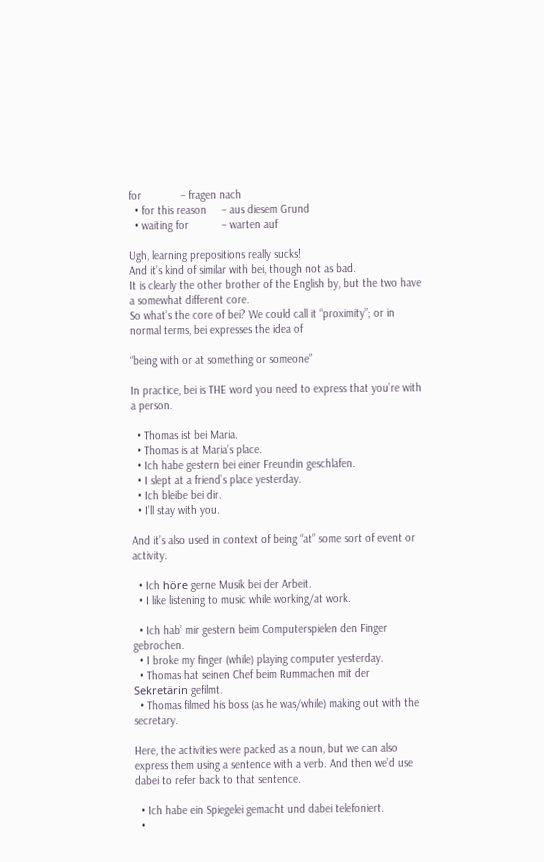for             – fragen nach
  • for this reason     – aus diesem Grund
  • waiting for           – warten auf

Ugh, learning prepositions really sucks!
And it’s kind of similar with bei, though not as bad.
It is clearly the other brother of the English by, but the two have a somewhat different core.
So what’s the core of bei? We could call it “proximity”; or in normal terms, bei expresses the idea of

“being with or at something or someone”

In practice, bei is THE word you need to express that you’re with a person.

  • Thomas ist bei Maria.
  • Thomas is at Maria’s place.
  • Ich habe gestern bei einer Freundin geschlafen.
  • I slept at a friend’s place yesterday.
  • Ich bleibe bei dir.
  • I’ll stay with you.

And it’s also used in context of being “at” some sort of event or activity.

  • Ich höre gerne Musik bei der Arbeit.
  • I like listening to music while working/at work.

  • Ich hab’ mir gestern beim Computerspielen den Finger gebrochen.
  • I broke my finger (while) playing computer yesterday.
  • Thomas hat seinen Chef beim Rummachen mit der Sekretärin gefilmt.
  • Thomas filmed his boss (as he was/while) making out with the secretary.

Here, the activities were packed as a noun, but we can also express them using a sentence with a verb. And then we’d use dabei to refer back to that sentence.

  • Ich habe ein Spiegelei gemacht und dabei telefoniert.
  •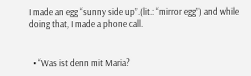I made an egg “sunny side up”.(lit.: “mirror egg”) and while doing that, I made a phone call.


  • “Was ist denn mit Maria?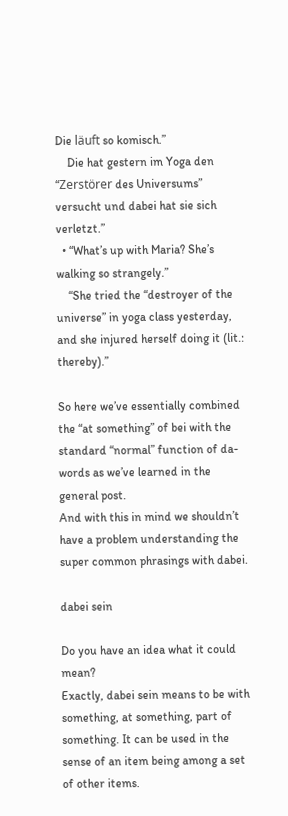Die läuft so komisch.”
    Die hat gestern im Yoga den “Zerstörer des Universums” versucht und dabei hat sie sich verletzt.”
  • “What’s up with Maria? She’s walking so strangely.”
    “She tried the “destroyer of the universe” in yoga class yesterday, and she injured herself doing it (lit.: thereby).”

So here we’ve essentially combined the “at something” of bei with the standard “normal” function of da-words as we’ve learned in the general post.
And with this in mind we shouldn’t have a problem understanding the super common phrasings with dabei.

dabei sein

Do you have an idea what it could mean?
Exactly, dabei sein means to be with something, at something, part of something. It can be used in the sense of an item being among a set of other items.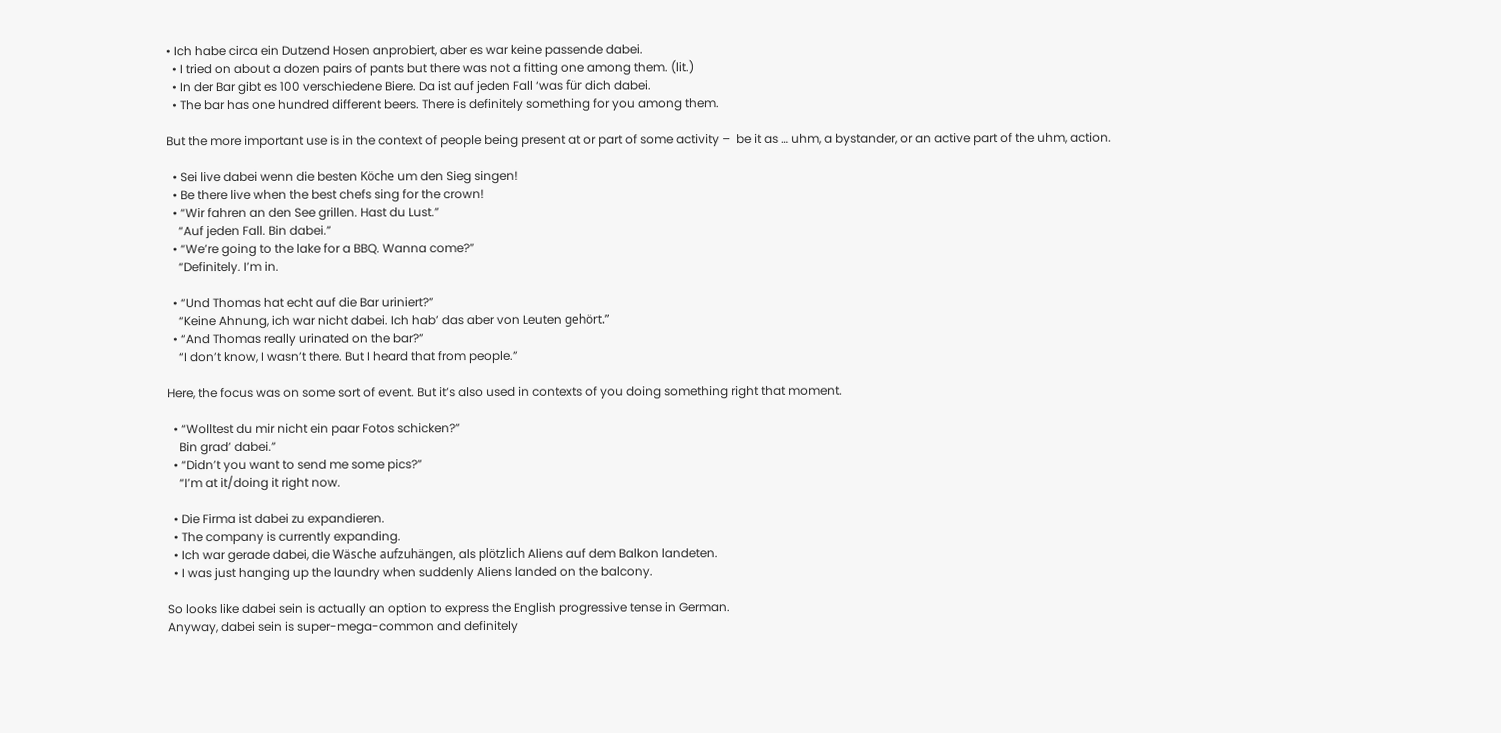• Ich habe circa ein Dutzend Hosen anprobiert, aber es war keine passende dabei.
  • I tried on about a dozen pairs of pants but there was not a fitting one among them. (lit.)
  • In der Bar gibt es 100 verschiedene Biere. Da ist auf jeden Fall ‘was für dich dabei.
  • The bar has one hundred different beers. There is definitely something for you among them.

But the more important use is in the context of people being present at or part of some activity –  be it as … uhm, a bystander, or an active part of the uhm, action.

  • Sei live dabei wenn die besten Köche um den Sieg singen!
  • Be there live when the best chefs sing for the crown!
  • “Wir fahren an den See grillen. Hast du Lust.”
    “Auf jeden Fall. Bin dabei.”
  • “We’re going to the lake for a BBQ. Wanna come?”
    “Definitely. I’m in.

  • “Und Thomas hat echt auf die Bar uriniert?”
    “Keine Ahnung, ich war nicht dabei. Ich hab’ das aber von Leuten gehört.”
  • “And Thomas really urinated on the bar?”
    “I don’t know, I wasn’t there. But I heard that from people.”

Here, the focus was on some sort of event. But it’s also used in contexts of you doing something right that moment.

  • “Wolltest du mir nicht ein paar Fotos schicken?”
    Bin grad’ dabei.”
  • “Didn’t you want to send me some pics?”
    “I’m at it/doing it right now.

  • Die Firma ist dabei zu expandieren.
  • The company is currently expanding.
  • Ich war gerade dabei, die Wäsche aufzuhängen, als plötzlich Aliens auf dem Balkon landeten.
  • I was just hanging up the laundry when suddenly Aliens landed on the balcony.

So looks like dabei sein is actually an option to express the English progressive tense in German.
Anyway, dabei sein is super-mega-common and definitely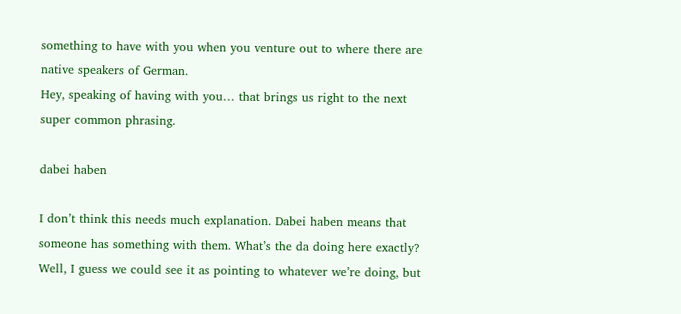something to have with you when you venture out to where there are native speakers of German.
Hey, speaking of having with you… that brings us right to the next super common phrasing.

dabei haben

I don’t think this needs much explanation. Dabei haben means that someone has something with them. What’s the da doing here exactly? Well, I guess we could see it as pointing to whatever we’re doing, but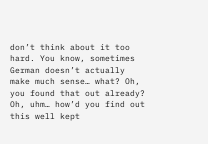don’t think about it too hard. You know, sometimes German doesn’t actually make much sense… what? Oh, you found that out already? Oh, uhm… how’d you find out this well kept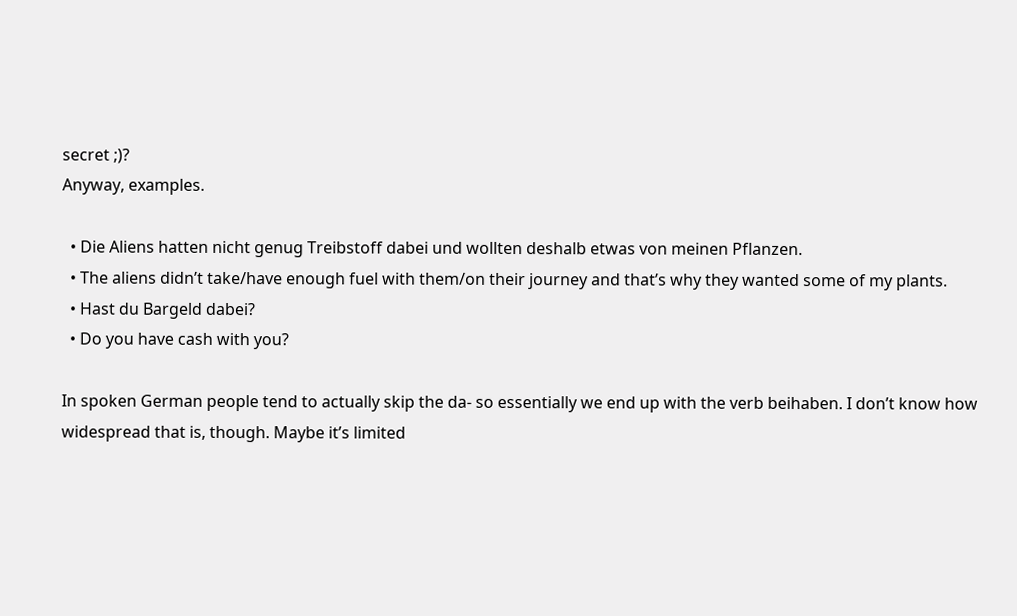secret ;)?
Anyway, examples.

  • Die Aliens hatten nicht genug Treibstoff dabei und wollten deshalb etwas von meinen Pflanzen.
  • The aliens didn’t take/have enough fuel with them/on their journey and that’s why they wanted some of my plants.
  • Hast du Bargeld dabei?
  • Do you have cash with you?

In spoken German people tend to actually skip the da- so essentially we end up with the verb beihaben. I don’t know how widespread that is, though. Maybe it’s limited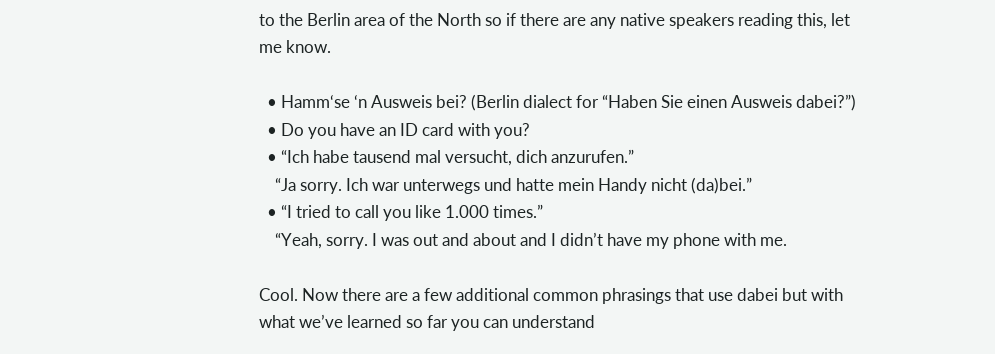to the Berlin area of the North so if there are any native speakers reading this, let me know.

  • Hamm‘se ‘n Ausweis bei? (Berlin dialect for “Haben Sie einen Ausweis dabei?”)
  • Do you have an ID card with you?
  • “Ich habe tausend mal versucht, dich anzurufen.”
    “Ja sorry. Ich war unterwegs und hatte mein Handy nicht (da)bei.”
  • “I tried to call you like 1.000 times.”
    “Yeah, sorry. I was out and about and I didn’t have my phone with me.

Cool. Now there are a few additional common phrasings that use dabei but with what we’ve learned so far you can understand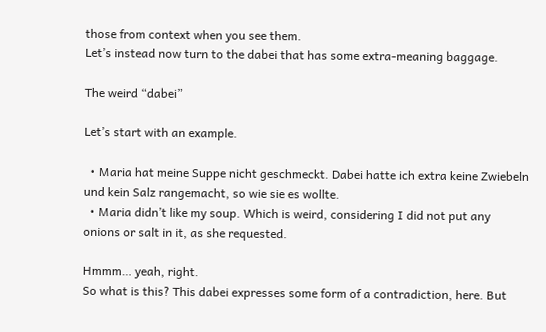those from context when you see them.
Let’s instead now turn to the dabei that has some extra-meaning baggage.

The weird “dabei”

Let’s start with an example.

  • Maria hat meine Suppe nicht geschmeckt. Dabei hatte ich extra keine Zwiebeln und kein Salz rangemacht, so wie sie es wollte.
  • Maria didn’t like my soup. Which is weird, considering I did not put any onions or salt in it, as she requested.

Hmmm… yeah, right.
So what is this? This dabei expresses some form of a contradiction, here. But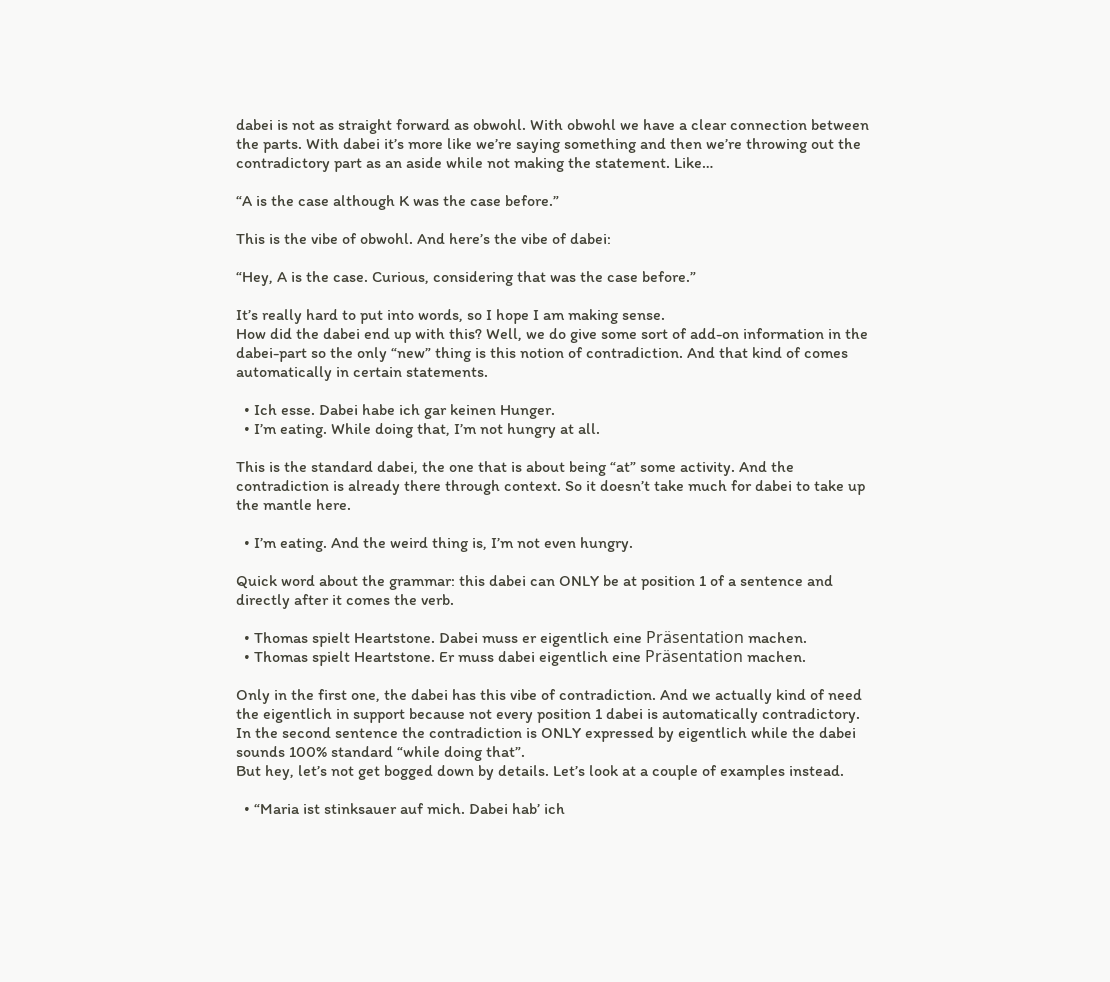dabei is not as straight forward as obwohl. With obwohl we have a clear connection between the parts. With dabei it’s more like we’re saying something and then we’re throwing out the contradictory part as an aside while not making the statement. Like…

“A is the case although K was the case before.”

This is the vibe of obwohl. And here’s the vibe of dabei:

“Hey, A is the case. Curious, considering that was the case before.”

It’s really hard to put into words, so I hope I am making sense.
How did the dabei end up with this? Well, we do give some sort of add-on information in the dabei-part so the only “new” thing is this notion of contradiction. And that kind of comes automatically in certain statements.

  • Ich esse. Dabei habe ich gar keinen Hunger.
  • I’m eating. While doing that, I’m not hungry at all.

This is the standard dabei, the one that is about being “at” some activity. And the contradiction is already there through context. So it doesn’t take much for dabei to take up the mantle here.

  • I’m eating. And the weird thing is, I’m not even hungry.

Quick word about the grammar: this dabei can ONLY be at position 1 of a sentence and directly after it comes the verb.

  • Thomas spielt Heartstone. Dabei muss er eigentlich eine Präsentation machen.
  • Thomas spielt Heartstone. Er muss dabei eigentlich eine Präsentation machen.

Only in the first one, the dabei has this vibe of contradiction. And we actually kind of need the eigentlich in support because not every position 1 dabei is automatically contradictory. In the second sentence the contradiction is ONLY expressed by eigentlich while the dabei sounds 100% standard “while doing that”.
But hey, let’s not get bogged down by details. Let’s look at a couple of examples instead.

  • “Maria ist stinksauer auf mich. Dabei hab’ ich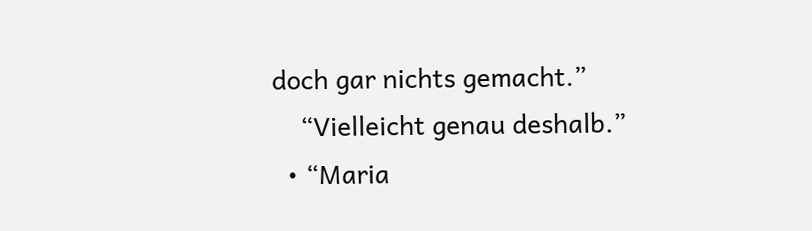doch gar nichts gemacht.”
    “Vielleicht genau deshalb.”
  • “Maria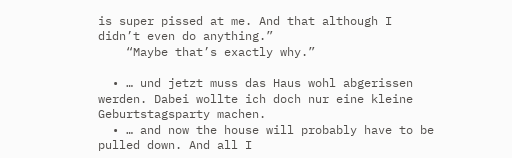is super pissed at me. And that although I didn’t even do anything.”
    “Maybe that’s exactly why.”

  • … und jetzt muss das Haus wohl abgerissen werden. Dabei wollte ich doch nur eine kleine Geburtstagsparty machen.
  • … and now the house will probably have to be pulled down. And all I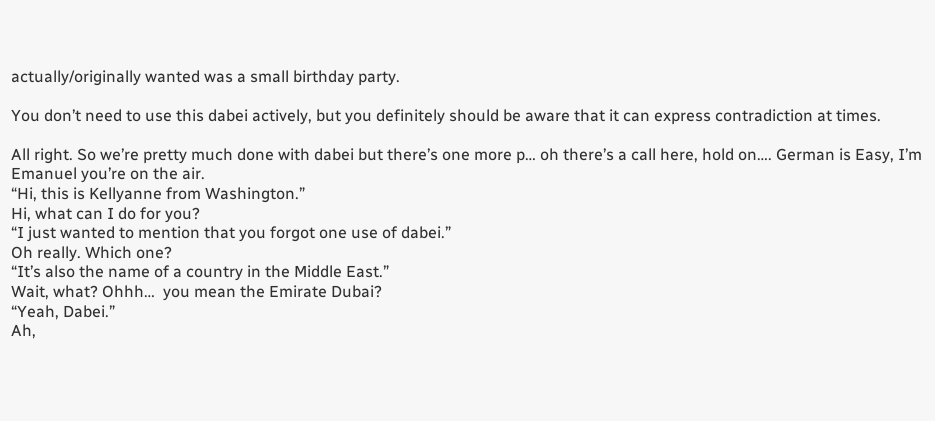actually/originally wanted was a small birthday party.

You don’t need to use this dabei actively, but you definitely should be aware that it can express contradiction at times.

All right. So we’re pretty much done with dabei but there’s one more p… oh there’s a call here, hold on…. German is Easy, I’m Emanuel you’re on the air.
“Hi, this is Kellyanne from Washington.”
Hi, what can I do for you?
“I just wanted to mention that you forgot one use of dabei.”
Oh really. Which one?
“It’s also the name of a country in the Middle East.”
Wait, what? Ohhh…  you mean the Emirate Dubai?
“Yeah, Dabei.”
Ah,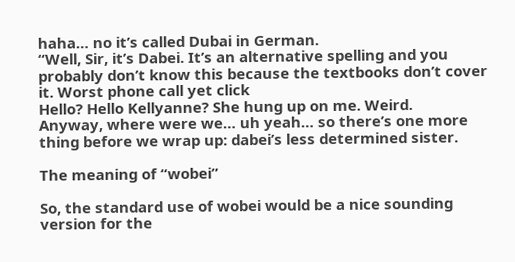haha… no it’s called Dubai in German.
“Well, Sir, it’s Dabei. It’s an alternative spelling and you probably don’t know this because the textbooks don’t cover it. Worst phone call yet click
Hello? Hello Kellyanne? She hung up on me. Weird.
Anyway, where were we… uh yeah… so there’s one more thing before we wrap up: dabei’s less determined sister.

The meaning of “wobei”

So, the standard use of wobei would be a nice sounding version for the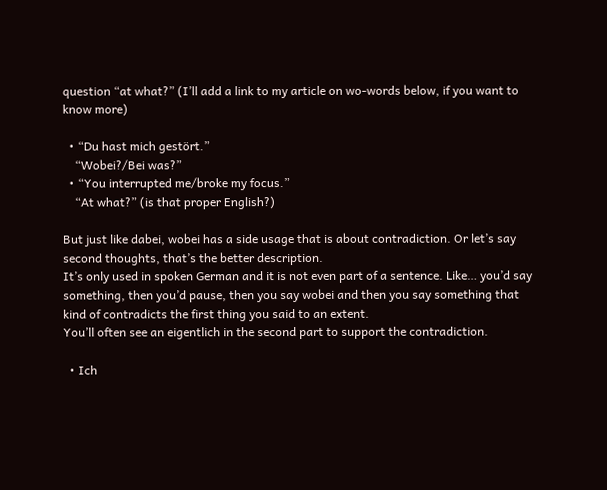question “at what?” (I’ll add a link to my article on wo-words below, if you want to know more)

  • “Du hast mich gestört.”
    “Wobei?/Bei was?”
  • “You interrupted me/broke my focus.”
    “At what?” (is that proper English?)

But just like dabei, wobei has a side usage that is about contradiction. Or let’s say second thoughts, that’s the better description.
It’s only used in spoken German and it is not even part of a sentence. Like… you’d say something, then you’d pause, then you say wobei and then you say something that kind of contradicts the first thing you said to an extent.
You’ll often see an eigentlich in the second part to support the contradiction.

  • Ich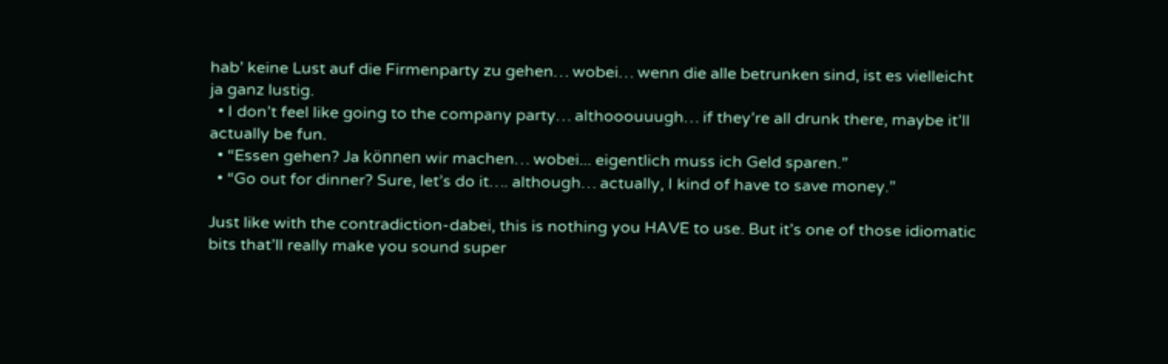hab’ keine Lust auf die Firmenparty zu gehen… wobei… wenn die alle betrunken sind, ist es vielleicht ja ganz lustig.
  • I don’t feel like going to the company party… althooouuugh… if they’re all drunk there, maybe it’ll actually be fun.
  • “Essen gehen? Ja können wir machen… wobei... eigentlich muss ich Geld sparen.”
  • “Go out for dinner? Sure, let’s do it…. although… actually, I kind of have to save money.”

Just like with the contradiction-dabei, this is nothing you HAVE to use. But it’s one of those idiomatic bits that’ll really make you sound super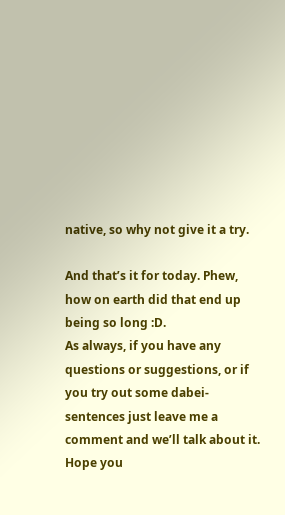native, so why not give it a try.

And that’s it for today. Phew, how on earth did that end up being so long :D.
As always, if you have any questions or suggestions, or if you try out some dabei-sentences just leave me a comment and we’ll talk about it.
Hope you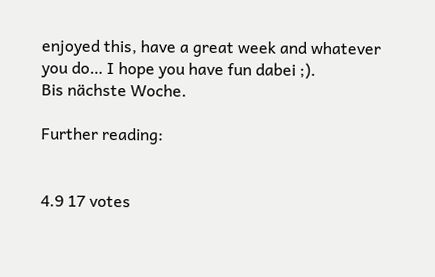enjoyed this, have a great week and whatever you do… I hope you have fun dabei ;).
Bis nächste Woche.

Further reading:


4.9 17 votes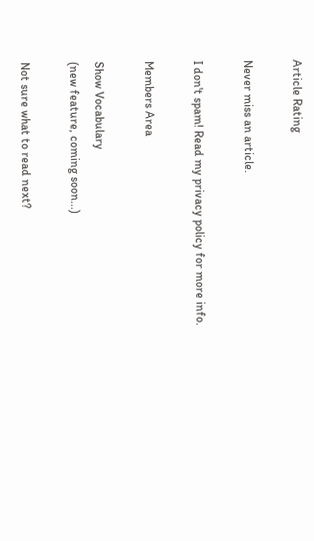Article Rating

Never miss an article.

I don't spam! Read my privacy policy for more info.

Members Area

Show Vocabulary
(new feature, coming soon...)

Not sure what to read next?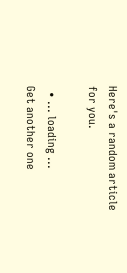Here's a random article for you.

  • ... loading ...
Get another one